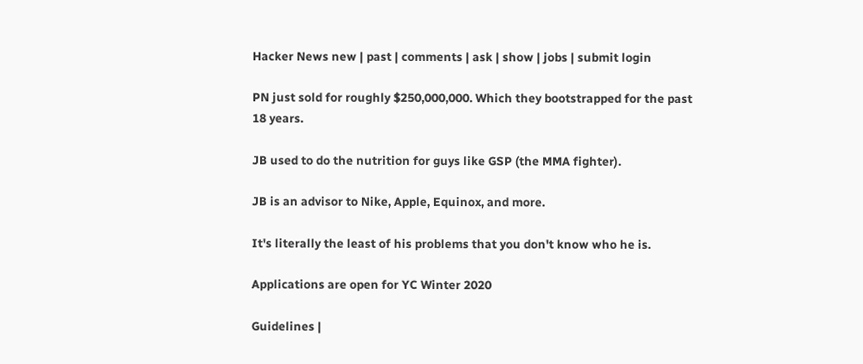Hacker News new | past | comments | ask | show | jobs | submit login

PN just sold for roughly $250,000,000. Which they bootstrapped for the past 18 years.

JB used to do the nutrition for guys like GSP (the MMA fighter).

JB is an advisor to Nike, Apple, Equinox, and more.

It's literally the least of his problems that you don't know who he is.

Applications are open for YC Winter 2020

Guidelines |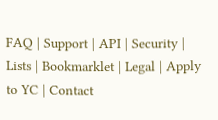FAQ | Support | API | Security | Lists | Bookmarklet | Legal | Apply to YC | Contact